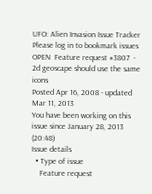UFO: Alien Invasion Issue Tracker
Please log in to bookmark issues
OPEN  Feature request #3807  -  2d geoscape should use the same icons
Posted Apr 16, 2008 - updated Mar 11, 2013
You have been working on this issue since January 28, 2013 (20:48)
Issue details
  • Type of issue
    Feature request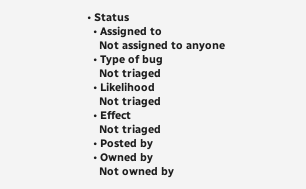• Status
  • Assigned to
    Not assigned to anyone
  • Type of bug
    Not triaged
  • Likelihood
    Not triaged
  • Effect
    Not triaged
  • Posted by
  • Owned by
    Not owned by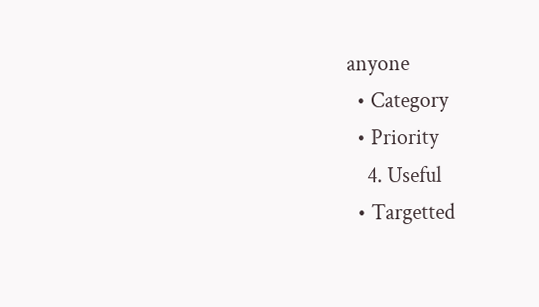anyone
  • Category
  • Priority
    4. Useful
  • Targetted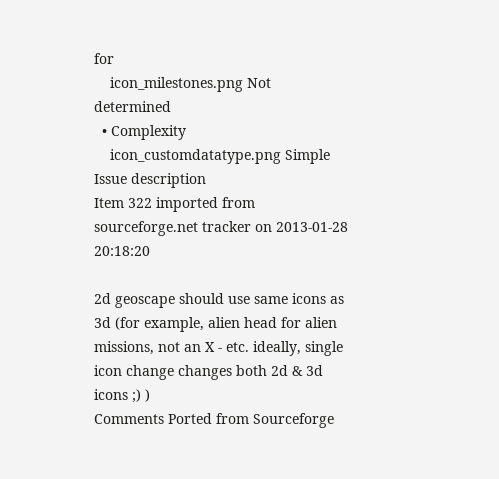for
    icon_milestones.png Not determined
  • Complexity
    icon_customdatatype.png Simple
Issue description
Item 322 imported from sourceforge.net tracker on 2013-01-28 20:18:20

2d geoscape should use same icons as 3d (for example, alien head for alien missions, not an X - etc. ideally, single icon change changes both 2d & 3d icons ;) )
Comments Ported from Sourceforge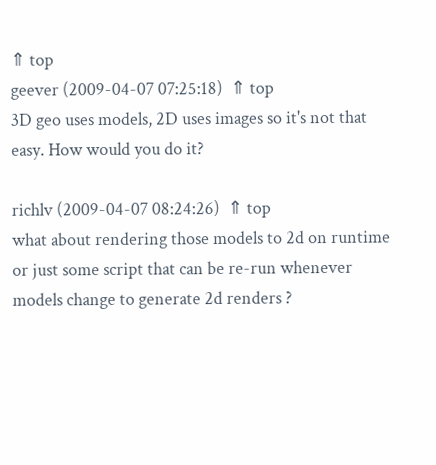⇑ top
geever (2009-04-07 07:25:18)  ⇑ top
3D geo uses models, 2D uses images so it's not that easy. How would you do it?

richlv (2009-04-07 08:24:26)  ⇑ top
what about rendering those models to 2d on runtime or just some script that can be re-run whenever models change to generate 2d renders ?